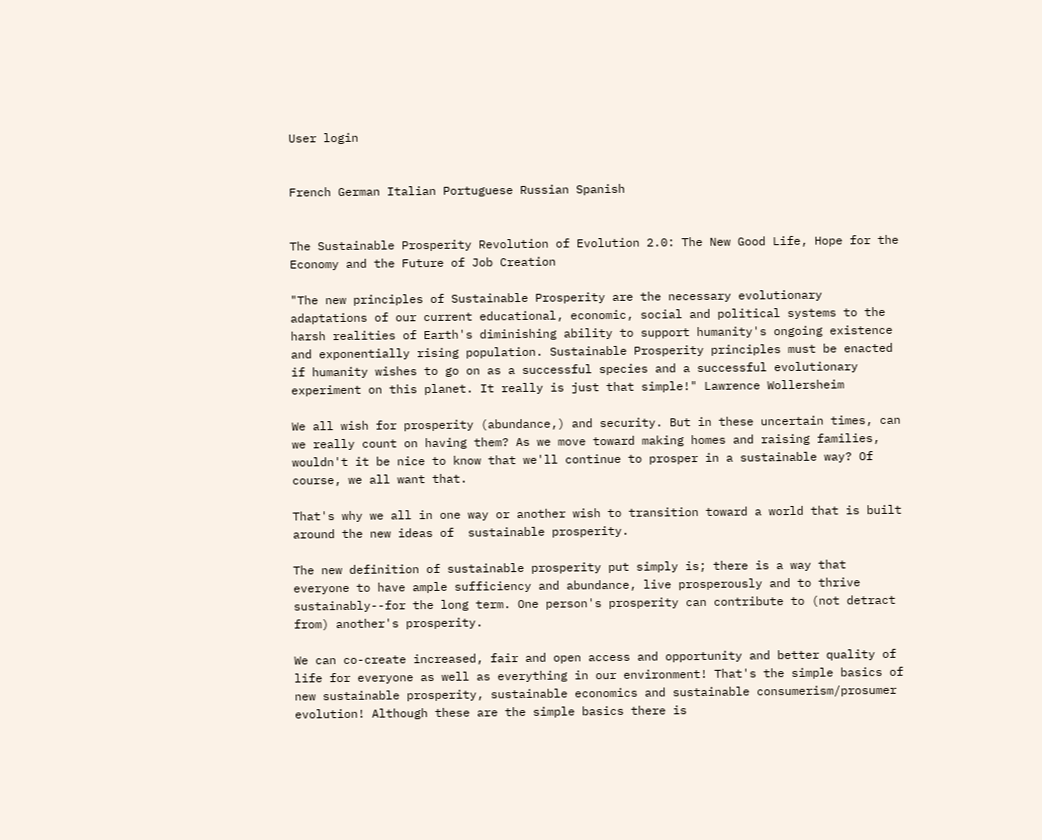User login


French German Italian Portuguese Russian Spanish


The Sustainable Prosperity Revolution of Evolution 2.0: The New Good Life, Hope for the Economy and the Future of Job Creation

"The new principles of Sustainable Prosperity are the necessary evolutionary adaptations of our current educational, economic, social and political systems to the harsh realities of Earth's diminishing ability to support humanity's ongoing existence and exponentially rising population. Sustainable Prosperity principles must be enacted if humanity wishes to go on as a successful species and a successful evolutionary experiment on this planet. It really is just that simple!" Lawrence Wollersheim

We all wish for prosperity (abundance,) and security. But in these uncertain times, can we really count on having them? As we move toward making homes and raising families, wouldn't it be nice to know that we'll continue to prosper in a sustainable way? Of course, we all want that.

That's why we all in one way or another wish to transition toward a world that is built around the new ideas of  sustainable prosperity.

The new definition of sustainable prosperity put simply is; there is a way that everyone to have ample sufficiency and abundance, live prosperously and to thrive sustainably--for the long term. One person's prosperity can contribute to (not detract from) another's prosperity.

We can co-create increased, fair and open access and opportunity and better quality of life for everyone as well as everything in our environment! That's the simple basics of new sustainable prosperity, sustainable economics and sustainable consumerism/prosumer evolution! Although these are the simple basics there is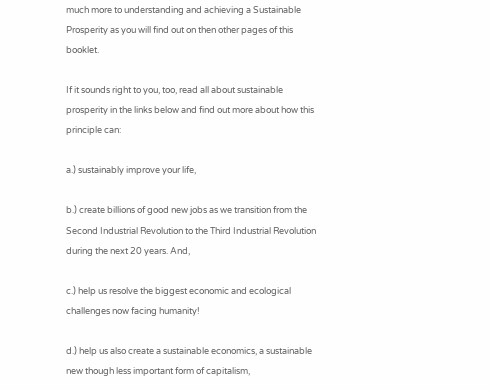much more to understanding and achieving a Sustainable Prosperity as you will find out on then other pages of this booklet.

If it sounds right to you, too, read all about sustainable prosperity in the links below and find out more about how this principle can:

a.) sustainably improve your life,

b.) create billions of good new jobs as we transition from the Second Industrial Revolution to the Third Industrial Revolution during the next 20 years. And,

c.) help us resolve the biggest economic and ecological challenges now facing humanity!

d.) help us also create a sustainable economics, a sustainable new though less important form of capitalism,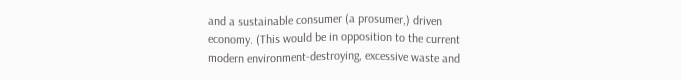and a sustainable consumer (a prosumer,) driven economy. (This would be in opposition to the current modern environment-destroying, excessive waste and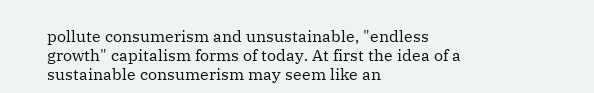pollute consumerism and unsustainable, "endless growth" capitalism forms of today. At first the idea of a sustainable consumerism may seem like an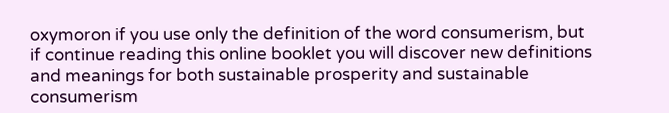oxymoron if you use only the definition of the word consumerism, but if continue reading this online booklet you will discover new definitions and meanings for both sustainable prosperity and sustainable consumerism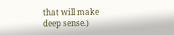that will make deep sense.)